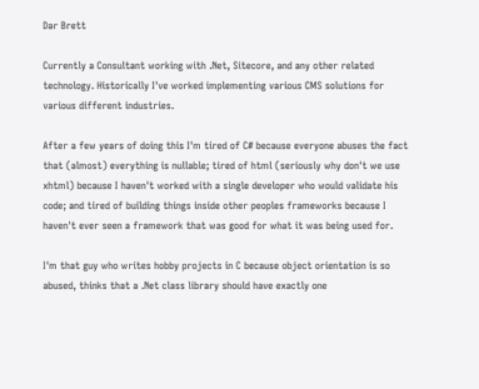Dar Brett

Currently a Consultant working with .Net, Sitecore, and any other related technology. Historically I've worked implementing various CMS solutions for various different industries.

After a few years of doing this I'm tired of C# because everyone abuses the fact that (almost) everything is nullable; tired of html (seriously why don't we use xhtml) because I haven't worked with a single developer who would validate his code; and tired of building things inside other peoples frameworks because I haven't ever seen a framework that was good for what it was being used for.

I'm that guy who writes hobby projects in C because object orientation is so abused, thinks that a .Net class library should have exactly one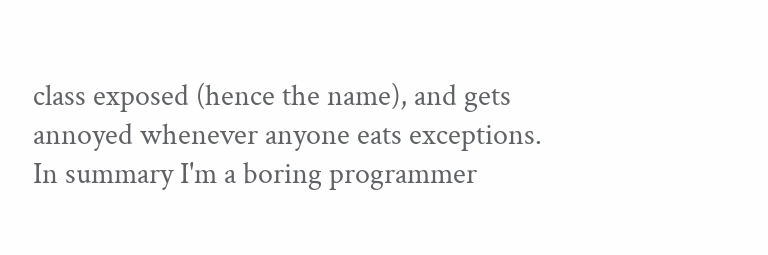class exposed (hence the name), and gets annoyed whenever anyone eats exceptions. In summary I'm a boring programmer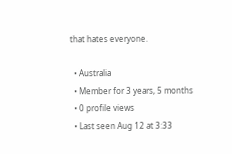that hates everyone.

  • Australia
  • Member for 3 years, 5 months
  • 0 profile views
  • Last seen Aug 12 at 3:33